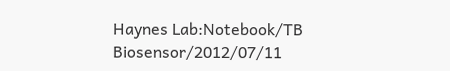Haynes Lab:Notebook/TB Biosensor/2012/07/11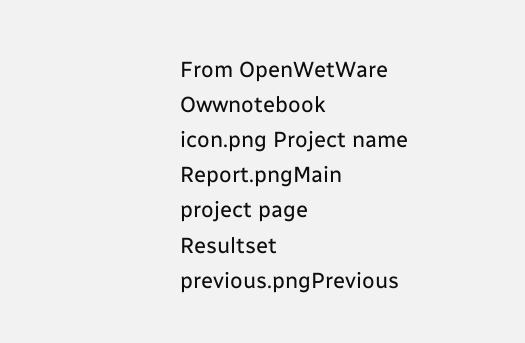From OpenWetWare
Owwnotebook icon.png Project name Report.pngMain project page
Resultset previous.pngPrevious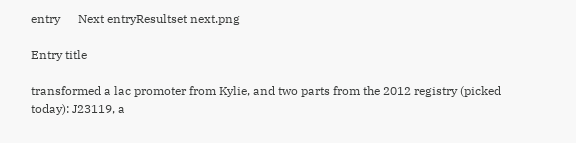entry      Next entryResultset next.png

Entry title

transformed a lac promoter from Kylie, and two parts from the 2012 registry (picked today): J23119, a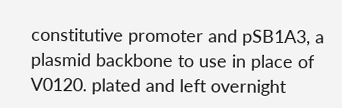constitutive promoter and pSB1A3, a plasmid backbone to use in place of V0120. plated and left overnight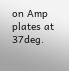on Amp plates at 37deg.